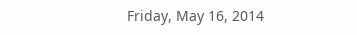Friday, May 16, 2014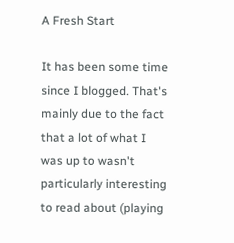A Fresh Start

It has been some time since I blogged. That's mainly due to the fact that a lot of what I was up to wasn't
particularly interesting to read about (playing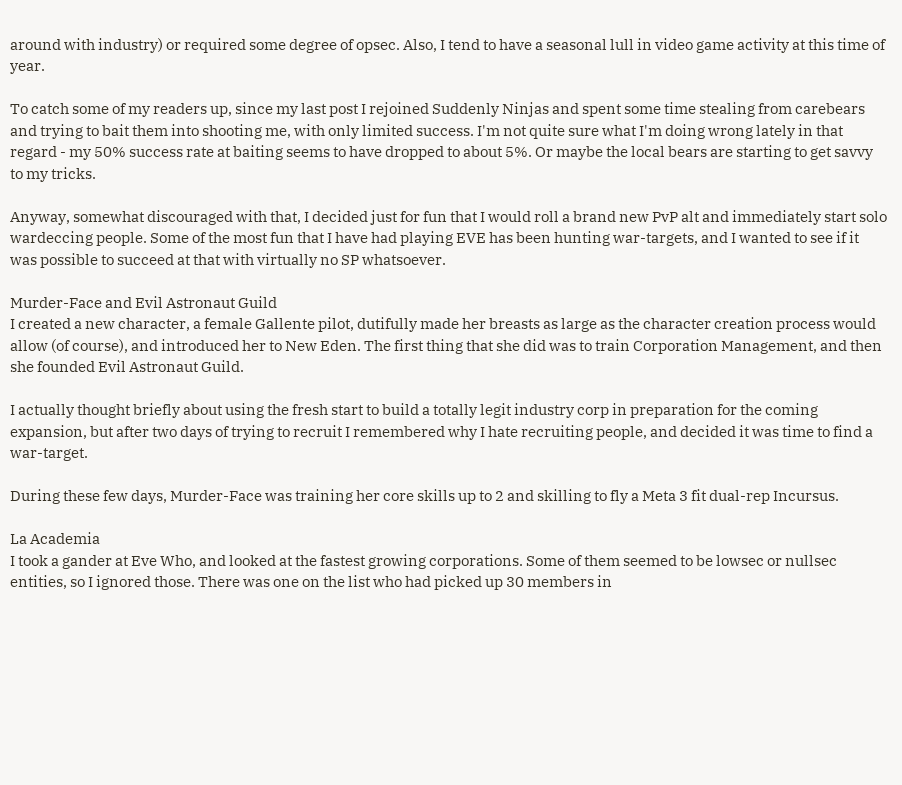around with industry) or required some degree of opsec. Also, I tend to have a seasonal lull in video game activity at this time of year.

To catch some of my readers up, since my last post I rejoined Suddenly Ninjas and spent some time stealing from carebears and trying to bait them into shooting me, with only limited success. I'm not quite sure what I'm doing wrong lately in that regard - my 50% success rate at baiting seems to have dropped to about 5%. Or maybe the local bears are starting to get savvy to my tricks.

Anyway, somewhat discouraged with that, I decided just for fun that I would roll a brand new PvP alt and immediately start solo wardeccing people. Some of the most fun that I have had playing EVE has been hunting war-targets, and I wanted to see if it was possible to succeed at that with virtually no SP whatsoever.

Murder-Face and Evil Astronaut Guild
I created a new character, a female Gallente pilot, dutifully made her breasts as large as the character creation process would allow (of course), and introduced her to New Eden. The first thing that she did was to train Corporation Management, and then she founded Evil Astronaut Guild.

I actually thought briefly about using the fresh start to build a totally legit industry corp in preparation for the coming expansion, but after two days of trying to recruit I remembered why I hate recruiting people, and decided it was time to find a war-target.

During these few days, Murder-Face was training her core skills up to 2 and skilling to fly a Meta 3 fit dual-rep Incursus.

La Academia
I took a gander at Eve Who, and looked at the fastest growing corporations. Some of them seemed to be lowsec or nullsec entities, so I ignored those. There was one on the list who had picked up 30 members in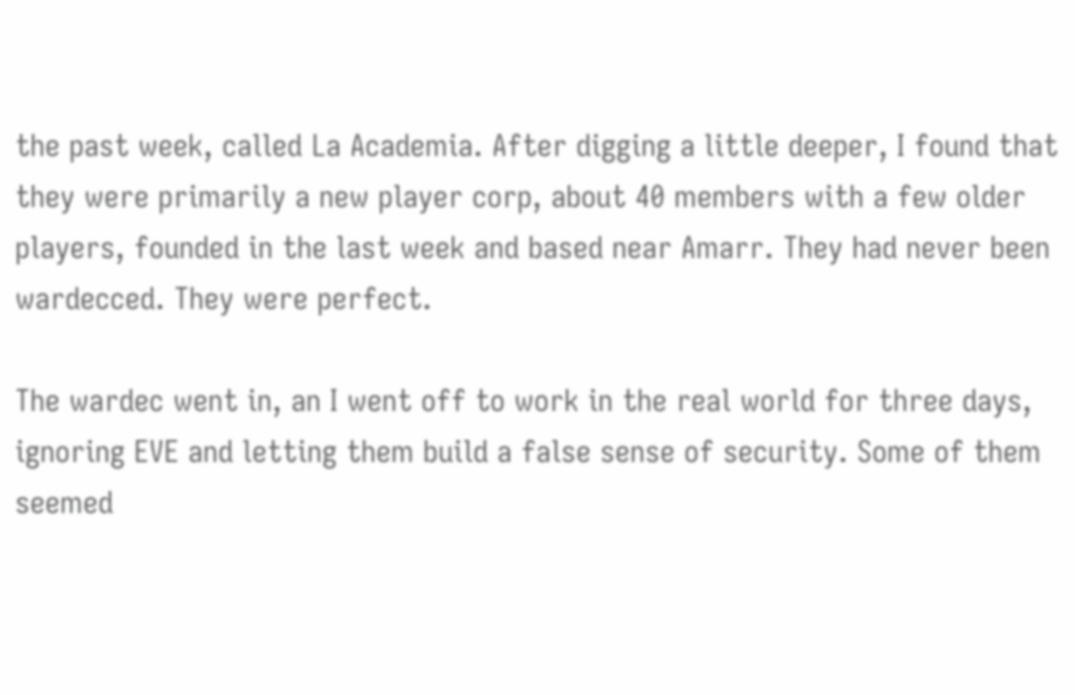the past week, called La Academia. After digging a little deeper, I found that they were primarily a new player corp, about 40 members with a few older players, founded in the last week and based near Amarr. They had never been wardecced. They were perfect.

The wardec went in, an I went off to work in the real world for three days, ignoring EVE and letting them build a false sense of security. Some of them seemed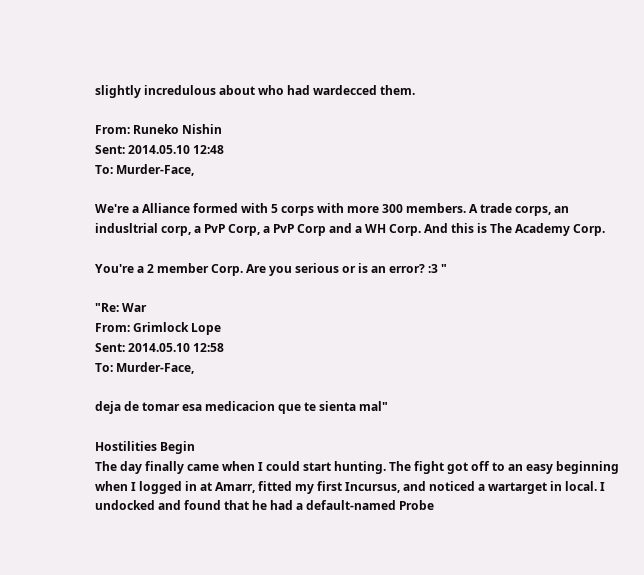slightly incredulous about who had wardecced them.

From: Runeko Nishin
Sent: 2014.05.10 12:48
To: Murder-Face,

We're a Alliance formed with 5 corps with more 300 members. A trade corps, an indusltrial corp, a PvP Corp, a PvP Corp and a WH Corp. And this is The Academy Corp.

You're a 2 member Corp. Are you serious or is an error? :3 "

"Re: War
From: Grimlock Lope
Sent: 2014.05.10 12:58
To: Murder-Face,

deja de tomar esa medicacion que te sienta mal"

Hostilities Begin
The day finally came when I could start hunting. The fight got off to an easy beginning when I logged in at Amarr, fitted my first Incursus, and noticed a wartarget in local. I undocked and found that he had a default-named Probe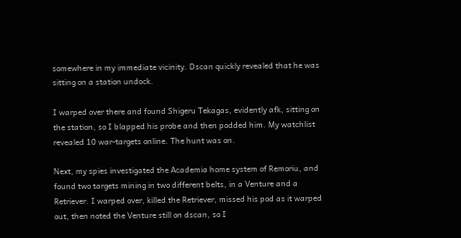somewhere in my immediate vicinity. Dscan quickly revealed that he was sitting on a station undock.

I warped over there and found Shigeru Tekagas, evidently afk, sitting on the station, so I blapped his probe and then podded him. My watchlist revealed 10 war-targets online. The hunt was on.

Next, my spies investigated the Academia home system of Remoriu, and found two targets mining in two different belts, in a Venture and a Retriever. I warped over, killed the Retriever, missed his pod as it warped out, then noted the Venture still on dscan, so I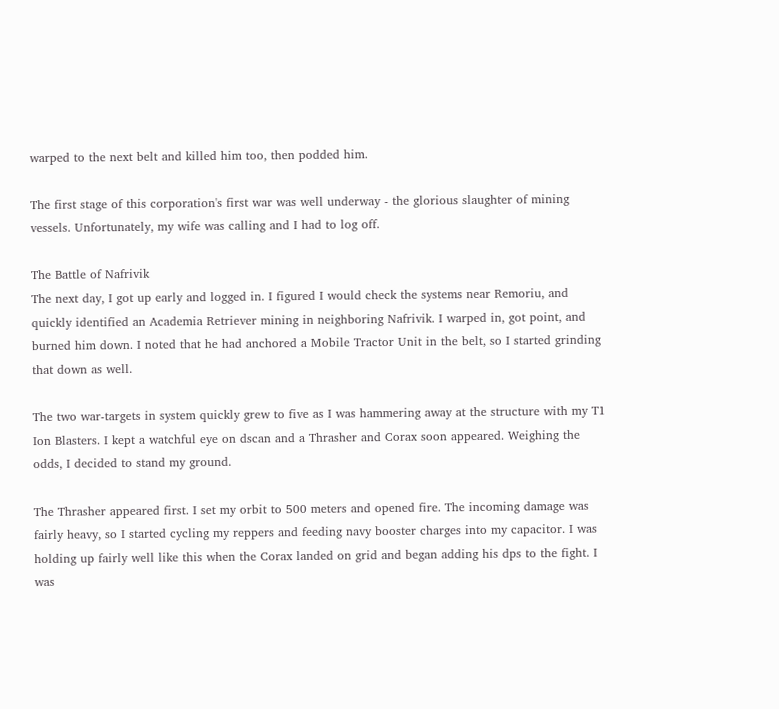warped to the next belt and killed him too, then podded him.

The first stage of this corporation's first war was well underway - the glorious slaughter of mining vessels. Unfortunately, my wife was calling and I had to log off.

The Battle of Nafrivik
The next day, I got up early and logged in. I figured I would check the systems near Remoriu, and quickly identified an Academia Retriever mining in neighboring Nafrivik. I warped in, got point, and burned him down. I noted that he had anchored a Mobile Tractor Unit in the belt, so I started grinding that down as well.

The two war-targets in system quickly grew to five as I was hammering away at the structure with my T1 Ion Blasters. I kept a watchful eye on dscan and a Thrasher and Corax soon appeared. Weighing the odds, I decided to stand my ground.

The Thrasher appeared first. I set my orbit to 500 meters and opened fire. The incoming damage was fairly heavy, so I started cycling my reppers and feeding navy booster charges into my capacitor. I was holding up fairly well like this when the Corax landed on grid and began adding his dps to the fight. I was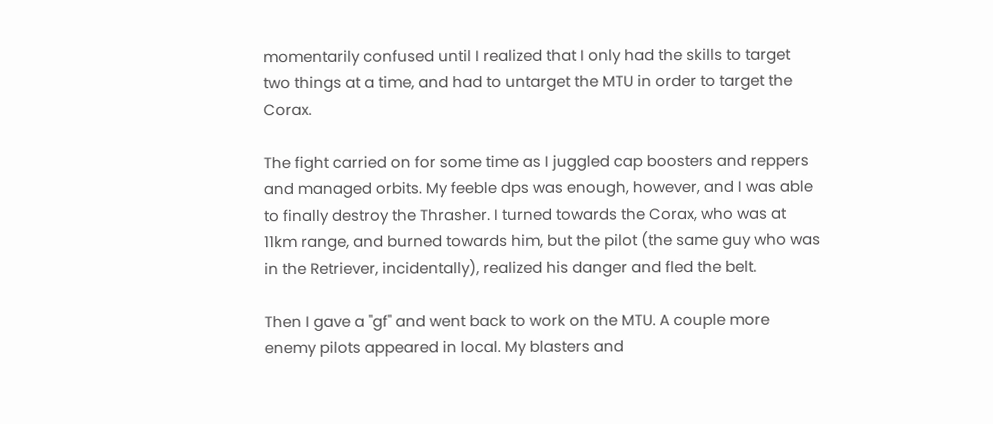momentarily confused until I realized that I only had the skills to target two things at a time, and had to untarget the MTU in order to target the Corax.

The fight carried on for some time as I juggled cap boosters and reppers and managed orbits. My feeble dps was enough, however, and I was able to finally destroy the Thrasher. I turned towards the Corax, who was at 11km range, and burned towards him, but the pilot (the same guy who was in the Retriever, incidentally), realized his danger and fled the belt.

Then I gave a "gf" and went back to work on the MTU. A couple more enemy pilots appeared in local. My blasters and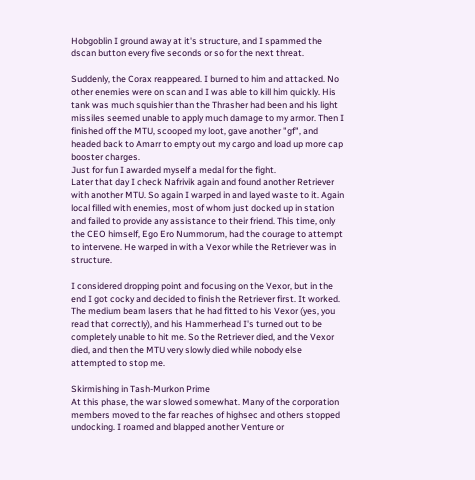Hobgoblin I ground away at it's structure, and I spammed the dscan button every five seconds or so for the next threat.

Suddenly, the Corax reappeared. I burned to him and attacked. No other enemies were on scan and I was able to kill him quickly. His tank was much squishier than the Thrasher had been and his light missiles seemed unable to apply much damage to my armor. Then I finished off the MTU, scooped my loot, gave another "gf", and headed back to Amarr to empty out my cargo and load up more cap booster charges.
Just for fun I awarded myself a medal for the fight.
Later that day I check Nafrivik again and found another Retriever with another MTU. So again I warped in and layed waste to it. Again local filled with enemies, most of whom just docked up in station and failed to provide any assistance to their friend. This time, only the CEO himself, Ego Ero Nummorum, had the courage to attempt to intervene. He warped in with a Vexor while the Retriever was in structure.

I considered dropping point and focusing on the Vexor, but in the end I got cocky and decided to finish the Retriever first. It worked. The medium beam lasers that he had fitted to his Vexor (yes, you read that correctly), and his Hammerhead I's turned out to be completely unable to hit me. So the Retriever died, and the Vexor died, and then the MTU very slowly died while nobody else attempted to stop me.

Skirmishing in Tash-Murkon Prime
At this phase, the war slowed somewhat. Many of the corporation members moved to the far reaches of highsec and others stopped undocking. I roamed and blapped another Venture or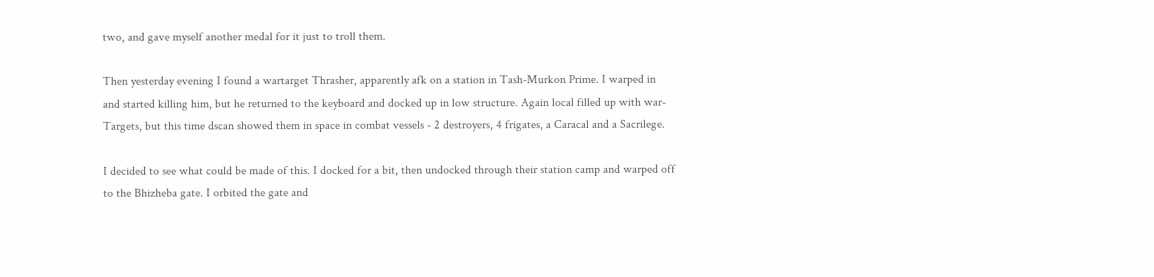two, and gave myself another medal for it just to troll them.

Then yesterday evening I found a wartarget Thrasher, apparently afk on a station in Tash-Murkon Prime. I warped in and started killing him, but he returned to the keyboard and docked up in low structure. Again local filled up with war-Targets, but this time dscan showed them in space in combat vessels - 2 destroyers, 4 frigates, a Caracal and a Sacrilege.

I decided to see what could be made of this. I docked for a bit, then undocked through their station camp and warped off to the Bhizheba gate. I orbited the gate and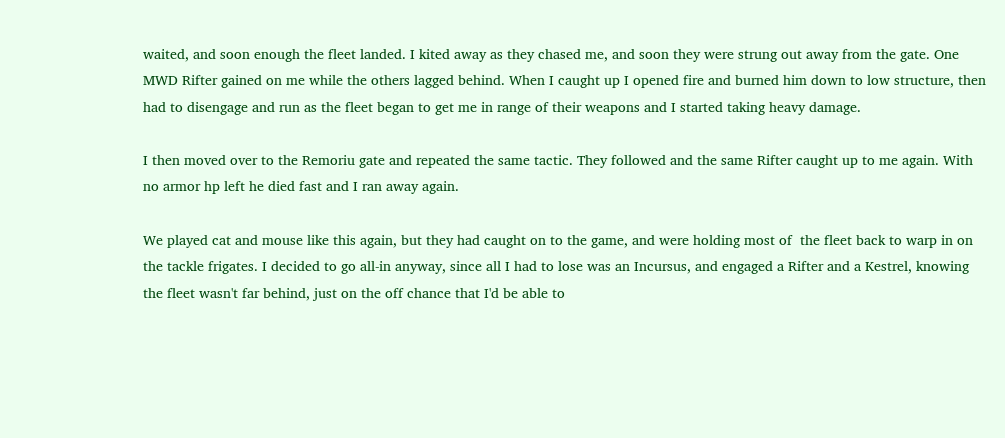waited, and soon enough the fleet landed. I kited away as they chased me, and soon they were strung out away from the gate. One MWD Rifter gained on me while the others lagged behind. When I caught up I opened fire and burned him down to low structure, then had to disengage and run as the fleet began to get me in range of their weapons and I started taking heavy damage.

I then moved over to the Remoriu gate and repeated the same tactic. They followed and the same Rifter caught up to me again. With no armor hp left he died fast and I ran away again.

We played cat and mouse like this again, but they had caught on to the game, and were holding most of  the fleet back to warp in on the tackle frigates. I decided to go all-in anyway, since all I had to lose was an Incursus, and engaged a Rifter and a Kestrel, knowing the fleet wasn't far behind, just on the off chance that I'd be able to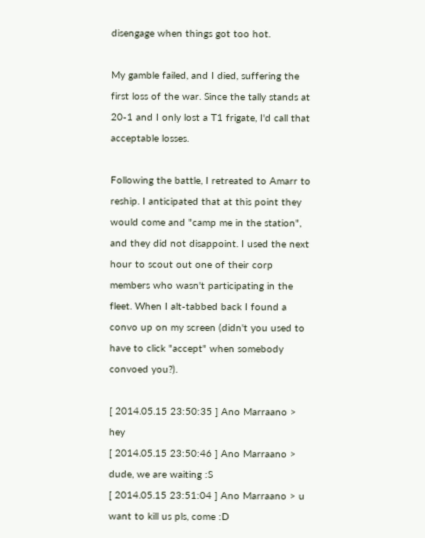disengage when things got too hot.

My gamble failed, and I died, suffering the first loss of the war. Since the tally stands at 20-1 and I only lost a T1 frigate, I'd call that acceptable losses.

Following the battle, I retreated to Amarr to reship. I anticipated that at this point they would come and "camp me in the station", and they did not disappoint. I used the next hour to scout out one of their corp members who wasn't participating in the fleet. When I alt-tabbed back I found a convo up on my screen (didn't you used to have to click "accept" when somebody convoed you?).

[ 2014.05.15 23:50:35 ] Ano Marraano > hey
[ 2014.05.15 23:50:46 ] Ano Marraano > dude, we are waiting :S
[ 2014.05.15 23:51:04 ] Ano Marraano > u want to kill us pls, come :D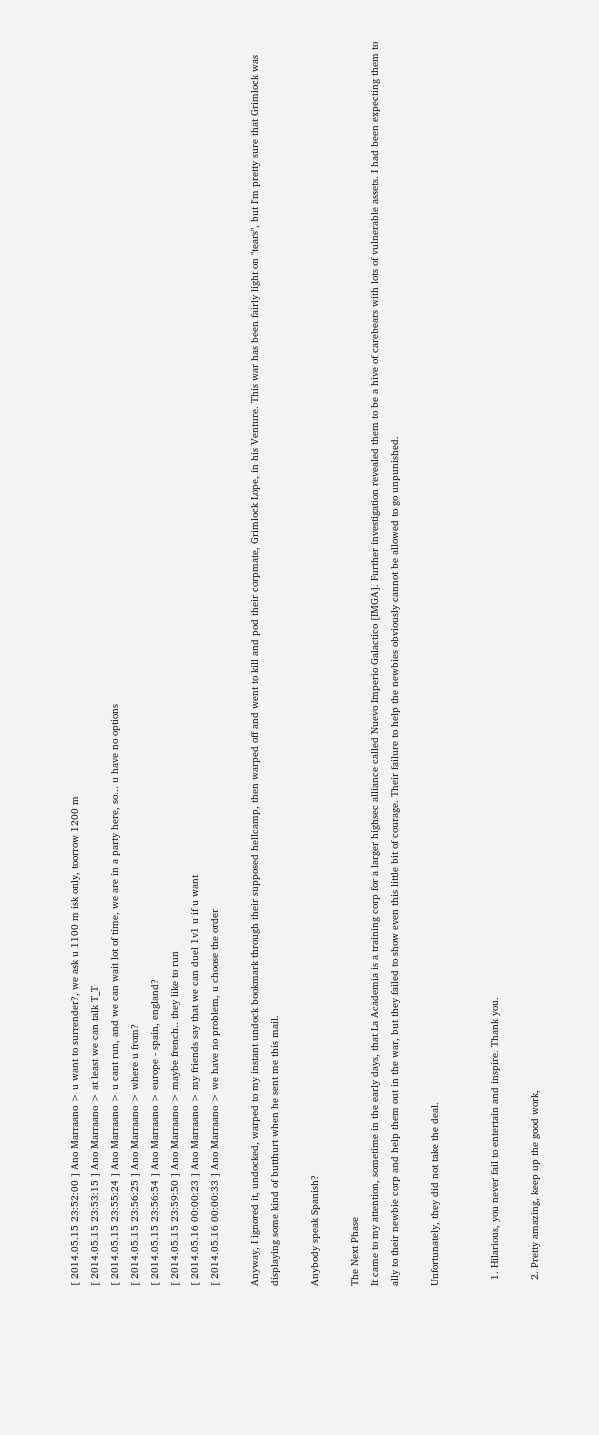[ 2014.05.15 23:52:00 ] Ano Marraano > u want to surrender?, we ask u 1100 m isk only, toorrow 1200 m
[ 2014.05.15 23:53:15 ] Ano Marraano > at least we can talk T_T
[ 2014.05.15 23:55:24 ] Ano Marraano > u cant run, and we can wait lot of time, we are in a party here, so... u have no options
[ 2014.05.15 23:56:25 ] Ano Marraano > where u from?
[ 2014.05.15 23:56:54 ] Ano Marraano > europe - spain, england?
[ 2014.05.15 23:59:50 ] Ano Marraano > maybe french.. they like to run
[ 2014.05.16 00:00:23 ] Ano Marraano > my friends say that we can duel 1v1 u if u want
[ 2014.05.16 00:00:33 ] Ano Marraano > we have no problem, u choose the order

Anyway, I ignored it, undocked, warped to my instant undock bookmark through their supposed hellcamp, then warped off and went to kill and pod their corpmate, Grimlock Lope, in his Venture. This war has been fairly light on "tears", but I'm pretty sure that Grimlock was displaying some kind of butthurt when he sent me this mail.

Anybody speak Spanish?

The Next Phase
It came to my attention, sometime in the early days, that La Academia is a training corp for a larger highsec alliance called Nuevo Imperio Galactico [IMGA]. Further investigation revealed them to be a hive of carebears with lots of vulnerable assets. I had been expecting them to ally to their newbie corp and help them out in the war, but they failed to show even this little bit of courage. Their failure to help the newbies obviously cannot be allowed to go unpunished.

Unfortunately, they did not take the deal.


  1. Hilarious, you never fail to entertain and inspire. Thank you.

  2. Pretty amazing, keep up the good work,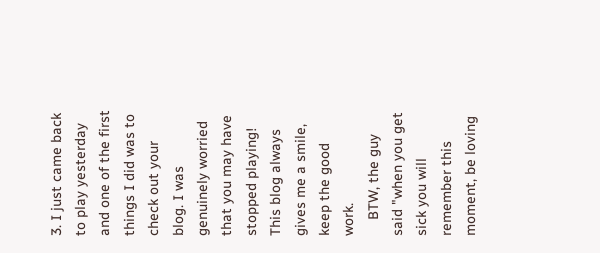3. I just came back to play yesterday and one of the first things I did was to check out your blog. I was genuinely worried that you may have stopped playing! This blog always gives me a smile, keep the good work.
    BTW, the guy said "when you get sick you will remember this moment, be loving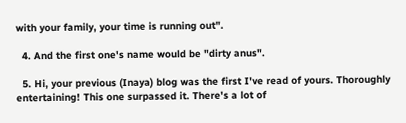with your family, your time is running out".

  4. And the first one's name would be "dirty anus".

  5. Hi, your previous (Inaya) blog was the first I've read of yours. Thoroughly entertaining! This one surpassed it. There's a lot of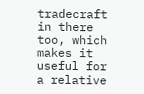tradecraft in there too, which makes it useful for a relative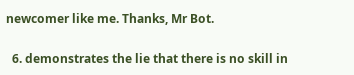newcomer like me. Thanks, Mr Bot.

  6. demonstrates the lie that there is no skill in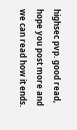highsec pvp. good read, hope you post more and we can read how it ends.